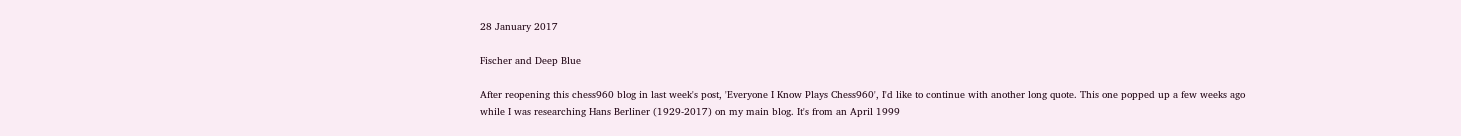28 January 2017

Fischer and Deep Blue

After reopening this chess960 blog in last week's post, 'Everyone I Know Plays Chess960', I'd like to continue with another long quote. This one popped up a few weeks ago while I was researching Hans Berliner (1929-2017) on my main blog. It's from an April 1999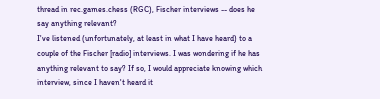thread in rec.games.chess (RGC), Fischer interviews -- does he say anything relevant?
I've listened (unfortunately, at least in what I have heard) to a couple of the Fischer [radio] interviews. I was wondering if he has anything relevant to say? If so, I would appreciate knowing which interview, since I haven't heard it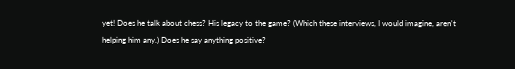yet! Does he talk about chess? His legacy to the game? (Which these interviews, I would imagine, aren't helping him any.) Does he say anything positive?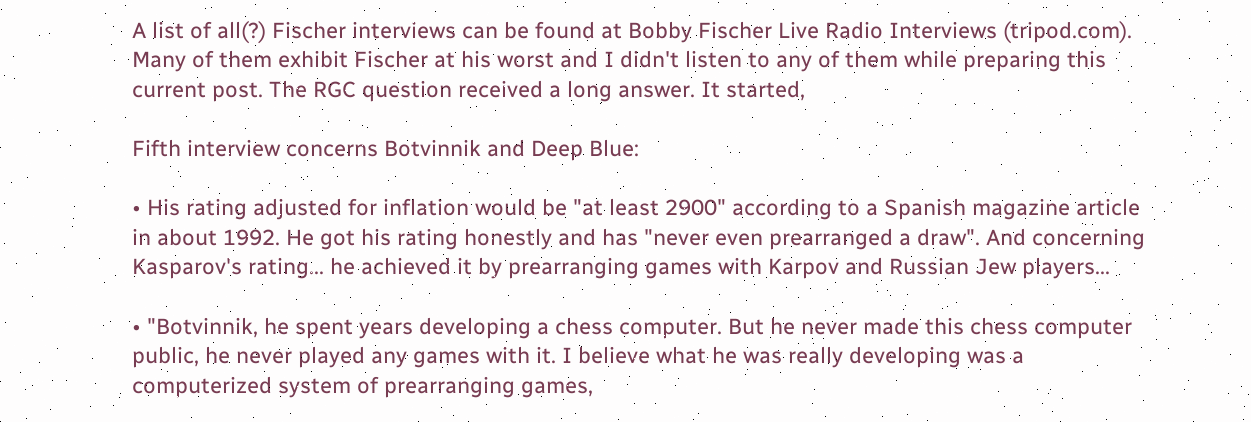A list of all(?) Fischer interviews can be found at Bobby Fischer Live Radio Interviews (tripod.com). Many of them exhibit Fischer at his worst and I didn't listen to any of them while preparing this current post. The RGC question received a long answer. It started,

Fifth interview concerns Botvinnik and Deep Blue:

• His rating adjusted for inflation would be "at least 2900" according to a Spanish magazine article in about 1992. He got his rating honestly and has "never even prearranged a draw". And concerning Kasparov's rating... he achieved it by prearranging games with Karpov and Russian Jew players...

• "Botvinnik, he spent years developing a chess computer. But he never made this chess computer public, he never played any games with it. I believe what he was really developing was a computerized system of prearranging games,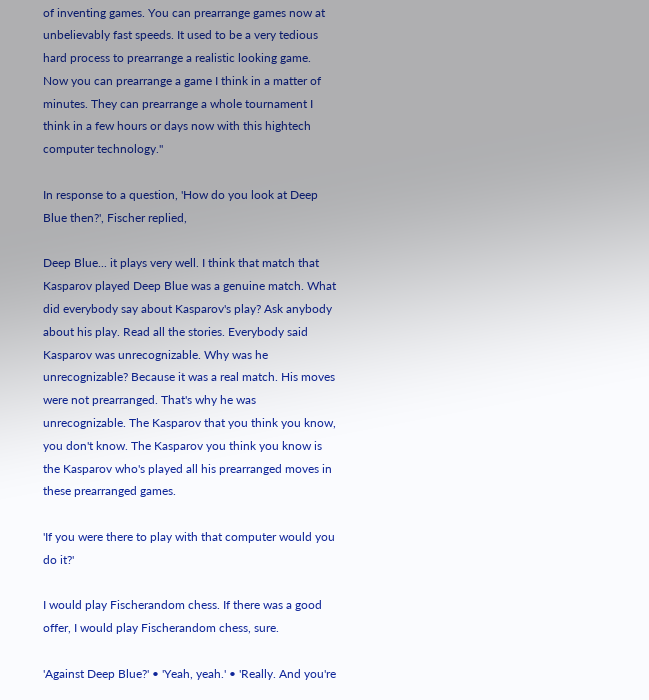of inventing games. You can prearrange games now at unbelievably fast speeds. It used to be a very tedious hard process to prearrange a realistic looking game. Now you can prearrange a game I think in a matter of minutes. They can prearrange a whole tournament I think in a few hours or days now with this hightech computer technology."

In response to a question, 'How do you look at Deep Blue then?', Fischer replied,

Deep Blue... it plays very well. I think that match that Kasparov played Deep Blue was a genuine match. What did everybody say about Kasparov's play? Ask anybody about his play. Read all the stories. Everybody said Kasparov was unrecognizable. Why was he unrecognizable? Because it was a real match. His moves were not prearranged. That's why he was unrecognizable. The Kasparov that you think you know, you don't know. The Kasparov you think you know is the Kasparov who's played all his prearranged moves in these prearranged games.

'If you were there to play with that computer would you do it?'

I would play Fischerandom chess. If there was a good offer, I would play Fischerandom chess, sure.

'Against Deep Blue?' • 'Yeah, yeah.' • 'Really. And you're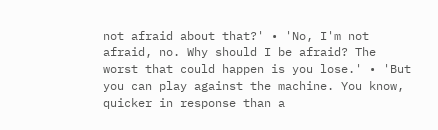not afraid about that?' • 'No, I'm not afraid, no. Why should I be afraid? The worst that could happen is you lose.' • 'But you can play against the machine. You know, quicker in response than a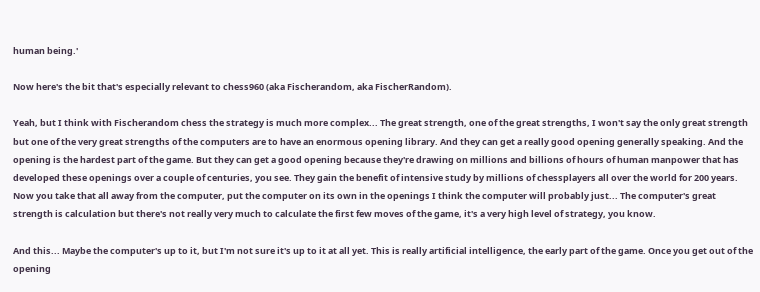human being.'

Now here's the bit that's especially relevant to chess960 (aka Fischerandom, aka FischerRandom).

Yeah, but I think with Fischerandom chess the strategy is much more complex... The great strength, one of the great strengths, I won't say the only great strength but one of the very great strengths of the computers are to have an enormous opening library. And they can get a really good opening generally speaking. And the opening is the hardest part of the game. But they can get a good opening because they're drawing on millions and billions of hours of human manpower that has developed these openings over a couple of centuries, you see. They gain the benefit of intensive study by millions of chessplayers all over the world for 200 years. Now you take that all away from the computer, put the computer on its own in the openings I think the computer will probably just... The computer's great strength is calculation but there's not really very much to calculate the first few moves of the game, it's a very high level of strategy, you know.

And this... Maybe the computer's up to it, but I'm not sure it's up to it at all yet. This is really artificial intelligence, the early part of the game. Once you get out of the opening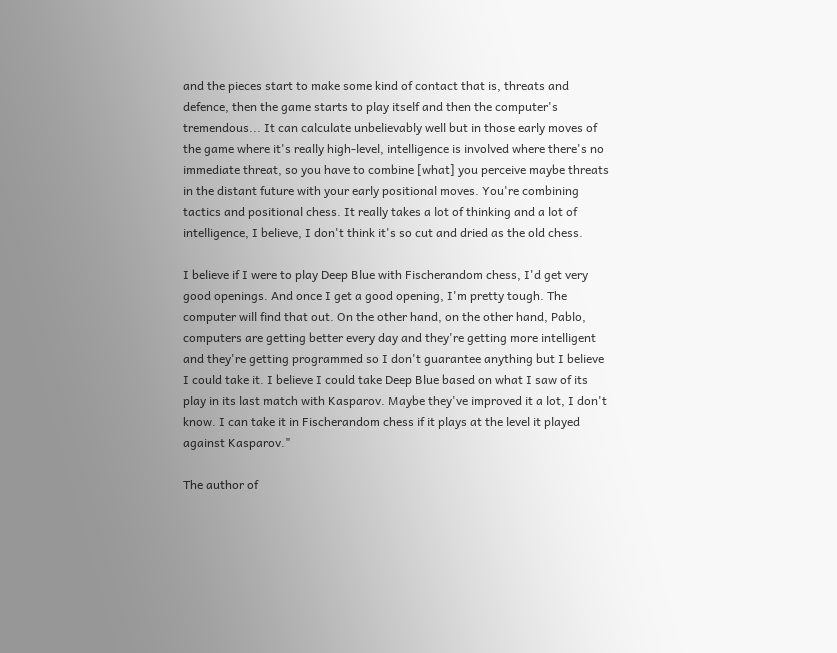and the pieces start to make some kind of contact that is, threats and defence, then the game starts to play itself and then the computer's tremendous... It can calculate unbelievably well but in those early moves of the game where it's really high-level, intelligence is involved where there's no immediate threat, so you have to combine [what] you perceive maybe threats in the distant future with your early positional moves. You're combining tactics and positional chess. It really takes a lot of thinking and a lot of intelligence, I believe, I don't think it's so cut and dried as the old chess.

I believe if I were to play Deep Blue with Fischerandom chess, I'd get very good openings. And once I get a good opening, I'm pretty tough. The computer will find that out. On the other hand, on the other hand, Pablo, computers are getting better every day and they're getting more intelligent and they're getting programmed so I don't guarantee anything but I believe I could take it. I believe I could take Deep Blue based on what I saw of its play in its last match with Kasparov. Maybe they've improved it a lot, I don't know. I can take it in Fischerandom chess if it plays at the level it played against Kasparov."

The author of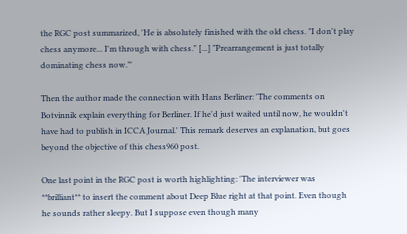the RGC post summarized, 'He is absolutely finished with the old chess. "I don't play chess anymore... I'm through with chess." [...] "Prearrangement is just totally dominating chess now."'

Then the author made the connection with Hans Berliner: 'The comments on Botvinnik explain everything for Berliner. If he'd just waited until now, he wouldn't have had to publish in ICCA Journal.' This remark deserves an explanation, but goes beyond the objective of this chess960 post.

One last point in the RGC post is worth highlighting: 'The interviewer was **brilliant** to insert the comment about Deep Blue right at that point. Even though he sounds rather sleepy. But I suppose even though many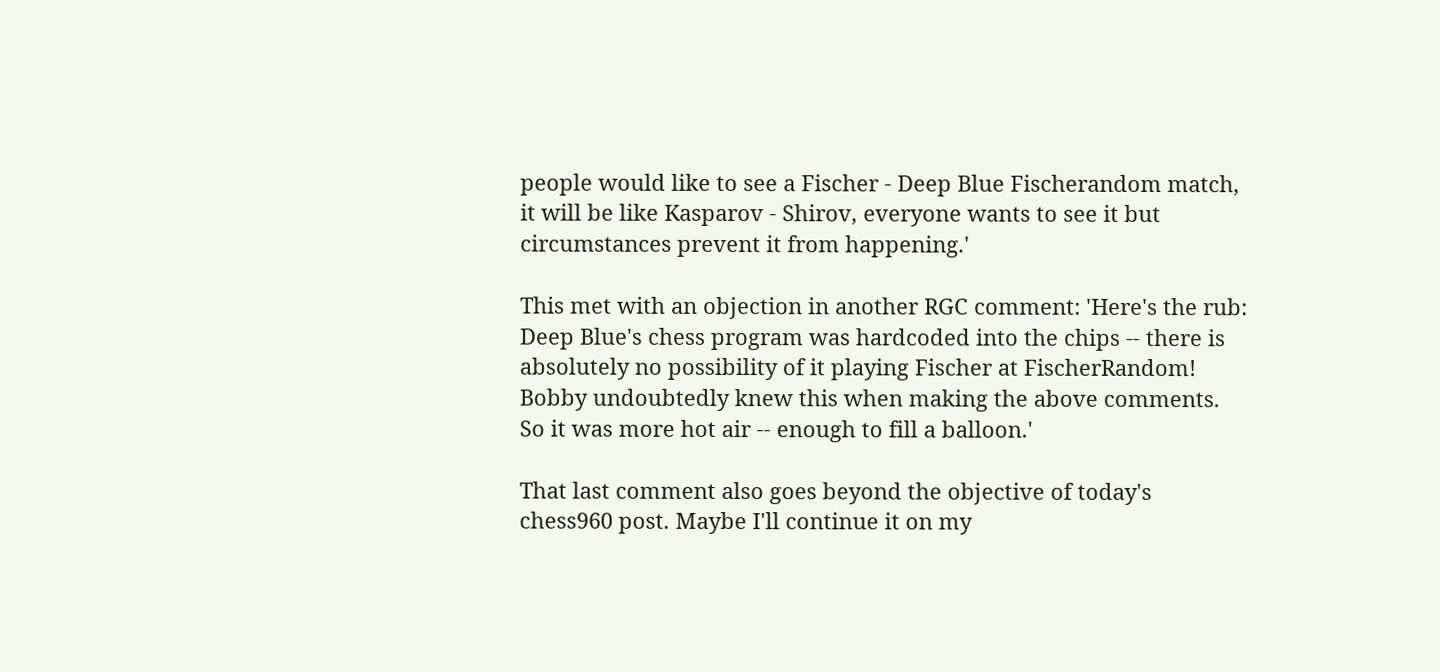people would like to see a Fischer - Deep Blue Fischerandom match, it will be like Kasparov - Shirov, everyone wants to see it but circumstances prevent it from happening.'

This met with an objection in another RGC comment: 'Here's the rub: Deep Blue's chess program was hardcoded into the chips -- there is absolutely no possibility of it playing Fischer at FischerRandom! Bobby undoubtedly knew this when making the above comments. So it was more hot air -- enough to fill a balloon.'

That last comment also goes beyond the objective of today's chess960 post. Maybe I'll continue it on my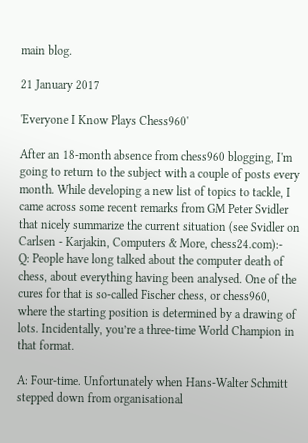main blog.

21 January 2017

'Everyone I Know Plays Chess960'

After an 18-month absence from chess960 blogging, I'm going to return to the subject with a couple of posts every month. While developing a new list of topics to tackle, I came across some recent remarks from GM Peter Svidler that nicely summarize the current situation (see Svidler on Carlsen - Karjakin, Computers & More, chess24.com):-
Q: People have long talked about the computer death of chess, about everything having been analysed. One of the cures for that is so-called Fischer chess, or chess960, where the starting position is determined by a drawing of lots. Incidentally, you’re a three-time World Champion in that format.

A: Four-time. Unfortunately when Hans-Walter Schmitt stepped down from organisational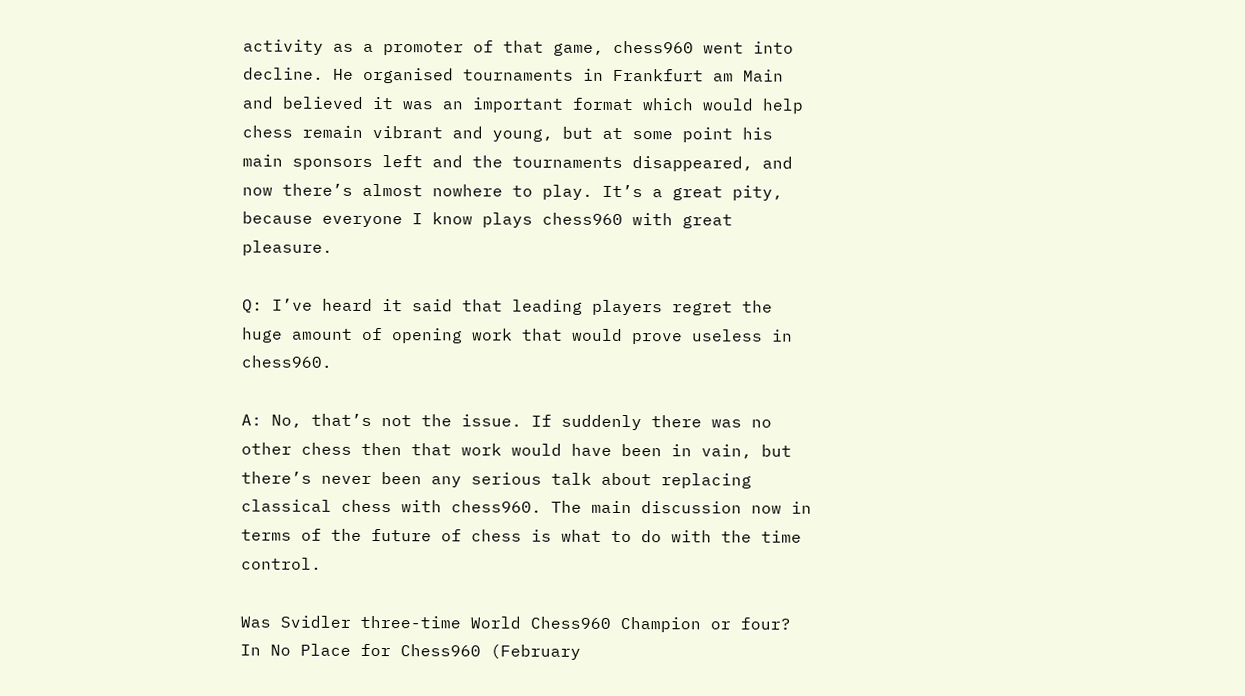activity as a promoter of that game, chess960 went into decline. He organised tournaments in Frankfurt am Main and believed it was an important format which would help chess remain vibrant and young, but at some point his main sponsors left and the tournaments disappeared, and now there’s almost nowhere to play. It’s a great pity, because everyone I know plays chess960 with great pleasure.

Q: I’ve heard it said that leading players regret the huge amount of opening work that would prove useless in chess960.

A: No, that’s not the issue. If suddenly there was no other chess then that work would have been in vain, but there’s never been any serious talk about replacing classical chess with chess960. The main discussion now in terms of the future of chess is what to do with the time control.

Was Svidler three-time World Chess960 Champion or four? In No Place for Chess960 (February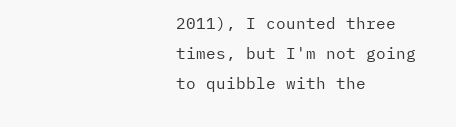2011), I counted three times, but I'm not going to quibble with the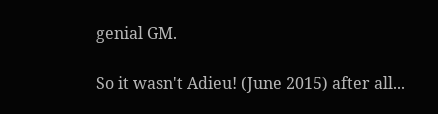genial GM.

So it wasn't Adieu! (June 2015) after all...